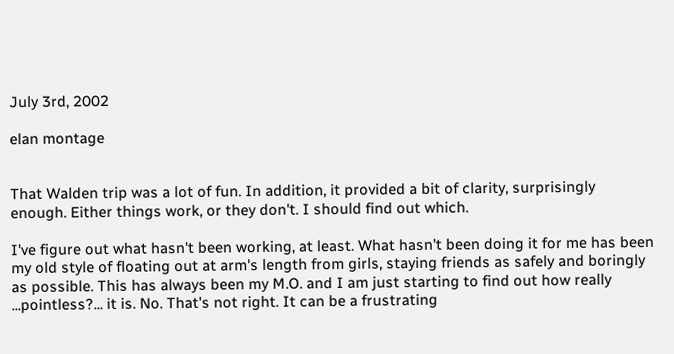July 3rd, 2002

elan montage


That Walden trip was a lot of fun. In addition, it provided a bit of clarity, surprisingly enough. Either things work, or they don't. I should find out which.

I've figure out what hasn't been working, at least. What hasn't been doing it for me has been my old style of floating out at arm's length from girls, staying friends as safely and boringly as possible. This has always been my M.O. and I am just starting to find out how really ...pointless?... it is. No. That's not right. It can be a frustrating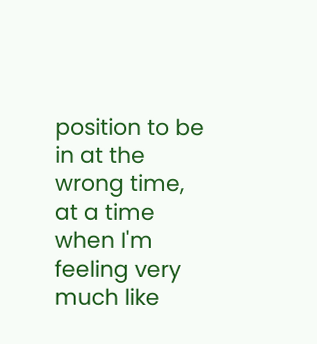position to be in at the wrong time, at a time when I'm feeling very much like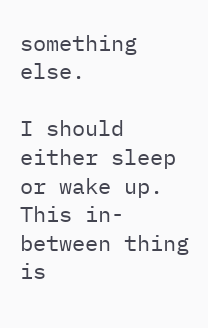something else.

I should either sleep or wake up. This in-between thing is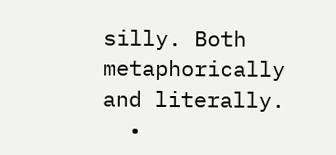silly. Both metaphorically and literally.
  •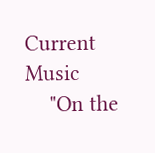Current Music
    "On the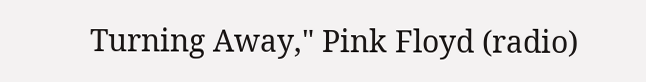Turning Away," Pink Floyd (radio)